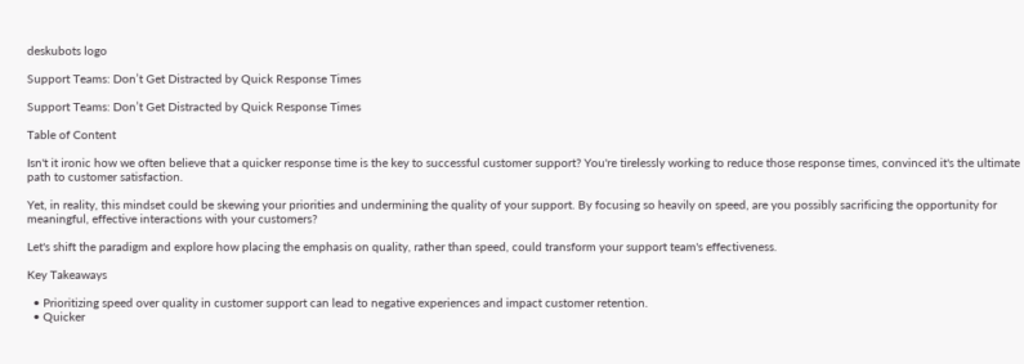deskubots logo

Support Teams: Don’t Get Distracted by Quick Response Times

Support Teams: Don’t Get Distracted by Quick Response Times

Table of Content

Isn't it ironic how we often believe that a quicker response time is the key to successful customer support? You're tirelessly working to reduce those response times, convinced it's the ultimate path to customer satisfaction.

Yet, in reality, this mindset could be skewing your priorities and undermining the quality of your support. By focusing so heavily on speed, are you possibly sacrificing the opportunity for meaningful, effective interactions with your customers?

Let's shift the paradigm and explore how placing the emphasis on quality, rather than speed, could transform your support team's effectiveness.

Key Takeaways

  • Prioritizing speed over quality in customer support can lead to negative experiences and impact customer retention.
  • Quicker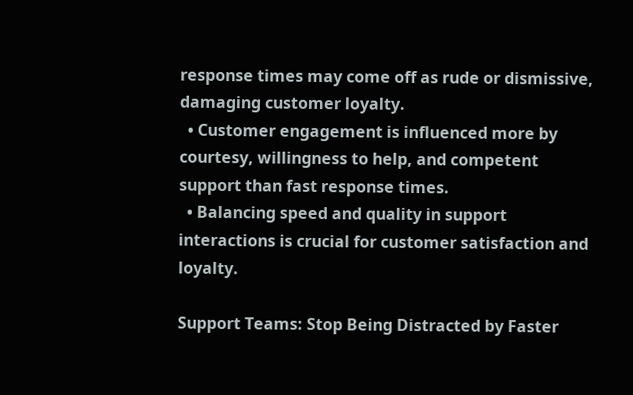response times may come off as rude or dismissive, damaging customer loyalty.
  • Customer engagement is influenced more by courtesy, willingness to help, and competent support than fast response times.
  • Balancing speed and quality in support interactions is crucial for customer satisfaction and loyalty.

Support Teams: Stop Being Distracted by Faster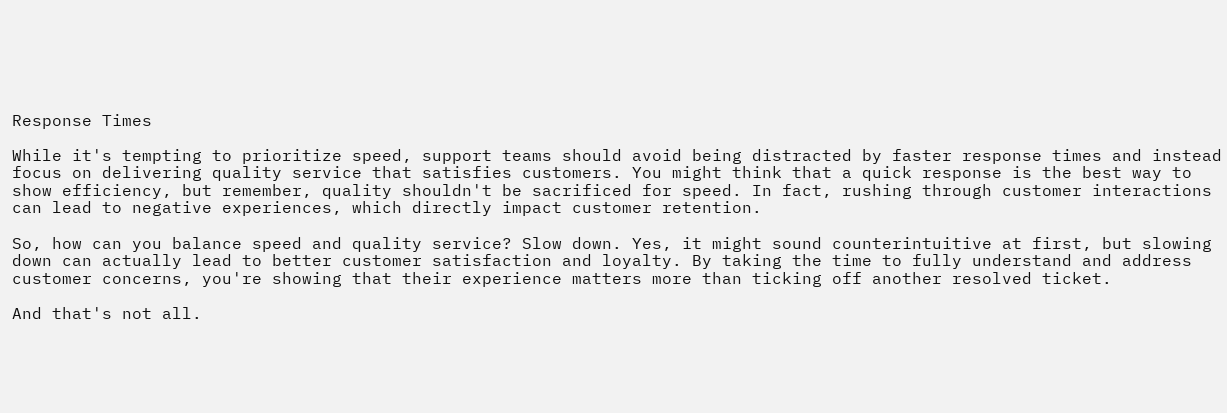Response Times

While it's tempting to prioritize speed, support teams should avoid being distracted by faster response times and instead focus on delivering quality service that satisfies customers. You might think that a quick response is the best way to show efficiency, but remember, quality shouldn't be sacrificed for speed. In fact, rushing through customer interactions can lead to negative experiences, which directly impact customer retention.

So, how can you balance speed and quality service? Slow down. Yes, it might sound counterintuitive at first, but slowing down can actually lead to better customer satisfaction and loyalty. By taking the time to fully understand and address customer concerns, you're showing that their experience matters more than ticking off another resolved ticket.

And that's not all.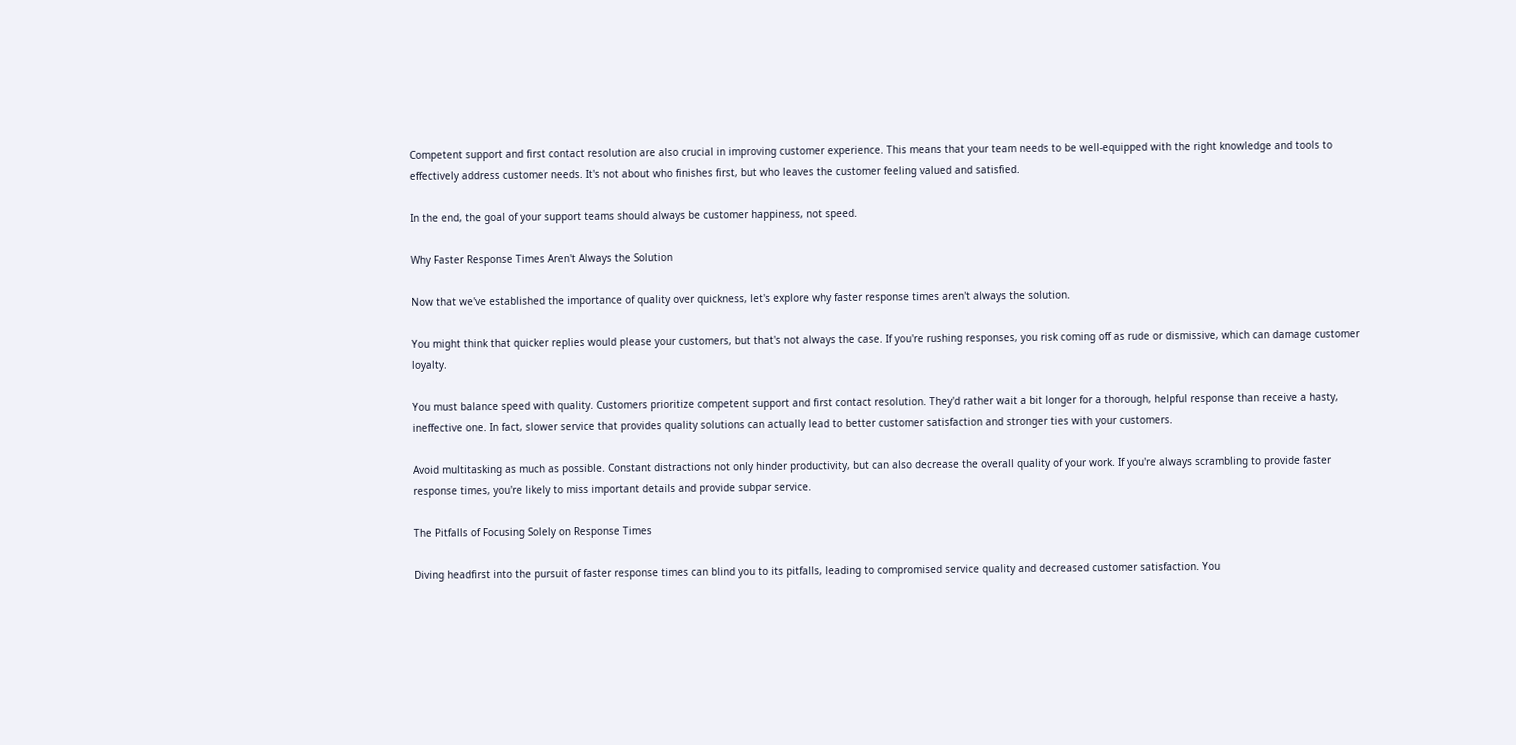Competent support and first contact resolution are also crucial in improving customer experience. This means that your team needs to be well-equipped with the right knowledge and tools to effectively address customer needs. It's not about who finishes first, but who leaves the customer feeling valued and satisfied.

In the end, the goal of your support teams should always be customer happiness, not speed.

Why Faster Response Times Aren't Always the Solution

Now that we've established the importance of quality over quickness, let's explore why faster response times aren't always the solution.

You might think that quicker replies would please your customers, but that's not always the case. If you're rushing responses, you risk coming off as rude or dismissive, which can damage customer loyalty.

You must balance speed with quality. Customers prioritize competent support and first contact resolution. They'd rather wait a bit longer for a thorough, helpful response than receive a hasty, ineffective one. In fact, slower service that provides quality solutions can actually lead to better customer satisfaction and stronger ties with your customers.

Avoid multitasking as much as possible. Constant distractions not only hinder productivity, but can also decrease the overall quality of your work. If you're always scrambling to provide faster response times, you're likely to miss important details and provide subpar service.

The Pitfalls of Focusing Solely on Response Times

Diving headfirst into the pursuit of faster response times can blind you to its pitfalls, leading to compromised service quality and decreased customer satisfaction. You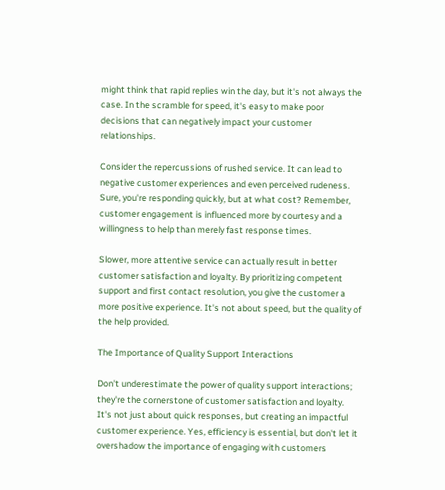might think that rapid replies win the day, but it's not always the case. In the scramble for speed, it's easy to make poor decisions that can negatively impact your customer relationships.

Consider the repercussions of rushed service. It can lead to negative customer experiences and even perceived rudeness. Sure, you're responding quickly, but at what cost? Remember, customer engagement is influenced more by courtesy and a willingness to help than merely fast response times.

Slower, more attentive service can actually result in better customer satisfaction and loyalty. By prioritizing competent support and first contact resolution, you give the customer a more positive experience. It's not about speed, but the quality of the help provided.

The Importance of Quality Support Interactions

Don't underestimate the power of quality support interactions; they're the cornerstone of customer satisfaction and loyalty. It's not just about quick responses, but creating an impactful customer experience. Yes, efficiency is essential, but don't let it overshadow the importance of engaging with customers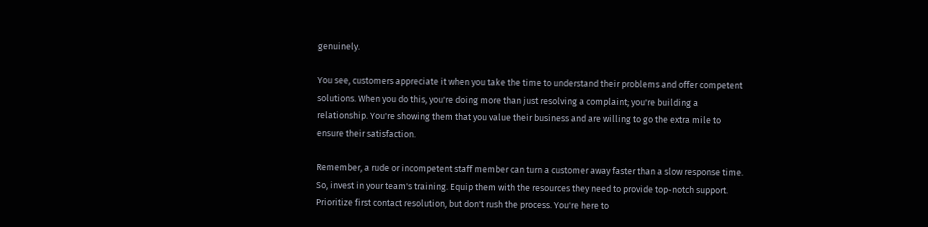genuinely.

You see, customers appreciate it when you take the time to understand their problems and offer competent solutions. When you do this, you're doing more than just resolving a complaint; you're building a relationship. You're showing them that you value their business and are willing to go the extra mile to ensure their satisfaction.

Remember, a rude or incompetent staff member can turn a customer away faster than a slow response time. So, invest in your team's training. Equip them with the resources they need to provide top-notch support. Prioritize first contact resolution, but don't rush the process. You're here to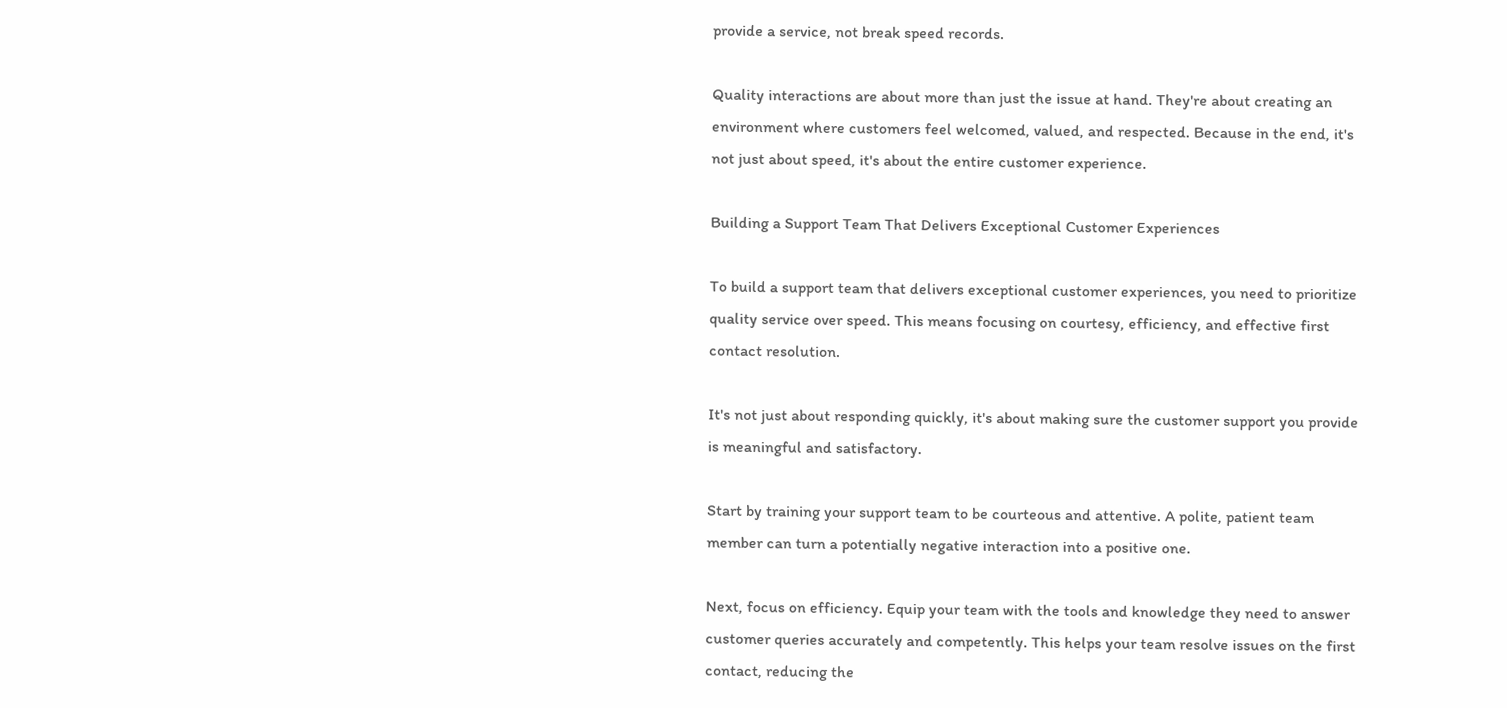provide a service, not break speed records.

Quality interactions are about more than just the issue at hand. They're about creating an environment where customers feel welcomed, valued, and respected. Because in the end, it's not just about speed, it's about the entire customer experience.

Building a Support Team That Delivers Exceptional Customer Experiences

To build a support team that delivers exceptional customer experiences, you need to prioritize quality service over speed. This means focusing on courtesy, efficiency, and effective first contact resolution.

It's not just about responding quickly, it's about making sure the customer support you provide is meaningful and satisfactory.

Start by training your support team to be courteous and attentive. A polite, patient team member can turn a potentially negative interaction into a positive one.

Next, focus on efficiency. Equip your team with the tools and knowledge they need to answer customer queries accurately and competently. This helps your team resolve issues on the first contact, reducing the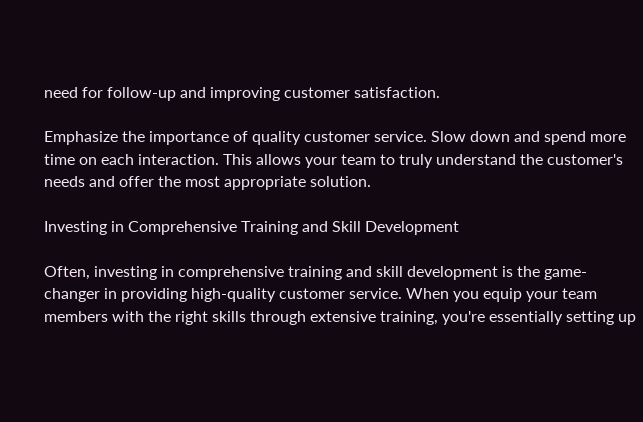need for follow-up and improving customer satisfaction.

Emphasize the importance of quality customer service. Slow down and spend more time on each interaction. This allows your team to truly understand the customer's needs and offer the most appropriate solution.

Investing in Comprehensive Training and Skill Development

Often, investing in comprehensive training and skill development is the game-changer in providing high-quality customer service. When you equip your team members with the right skills through extensive training, you're essentially setting up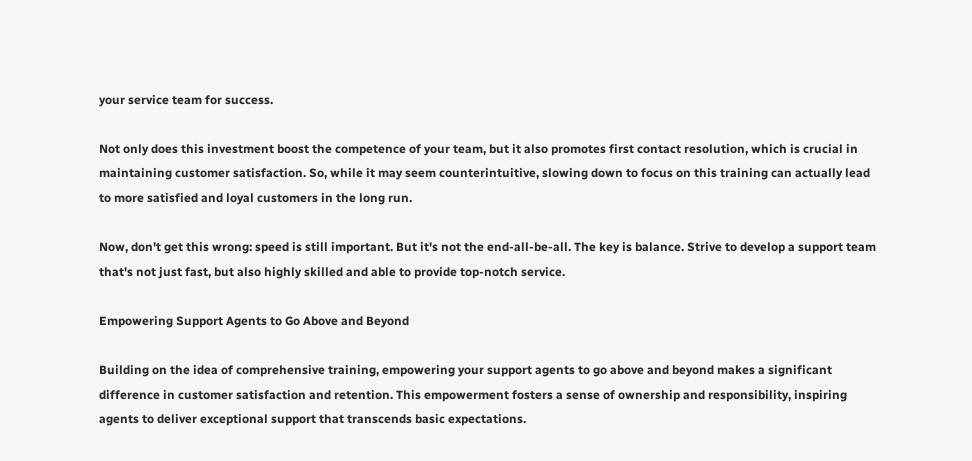your service team for success.

Not only does this investment boost the competence of your team, but it also promotes first contact resolution, which is crucial in maintaining customer satisfaction. So, while it may seem counterintuitive, slowing down to focus on this training can actually lead to more satisfied and loyal customers in the long run.

Now, don't get this wrong: speed is still important. But it's not the end-all-be-all. The key is balance. Strive to develop a support team that's not just fast, but also highly skilled and able to provide top-notch service.

Empowering Support Agents to Go Above and Beyond

Building on the idea of comprehensive training, empowering your support agents to go above and beyond makes a significant difference in customer satisfaction and retention. This empowerment fosters a sense of ownership and responsibility, inspiring agents to deliver exceptional support that transcends basic expectations.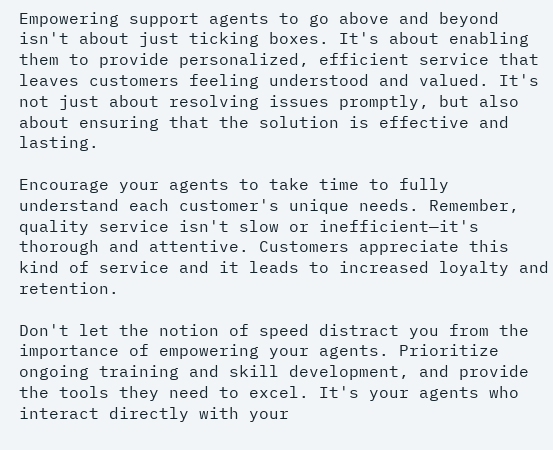Empowering support agents to go above and beyond isn't about just ticking boxes. It's about enabling them to provide personalized, efficient service that leaves customers feeling understood and valued. It's not just about resolving issues promptly, but also about ensuring that the solution is effective and lasting.

Encourage your agents to take time to fully understand each customer's unique needs. Remember, quality service isn't slow or inefficient—it's thorough and attentive. Customers appreciate this kind of service and it leads to increased loyalty and retention.

Don't let the notion of speed distract you from the importance of empowering your agents. Prioritize ongoing training and skill development, and provide the tools they need to excel. It's your agents who interact directly with your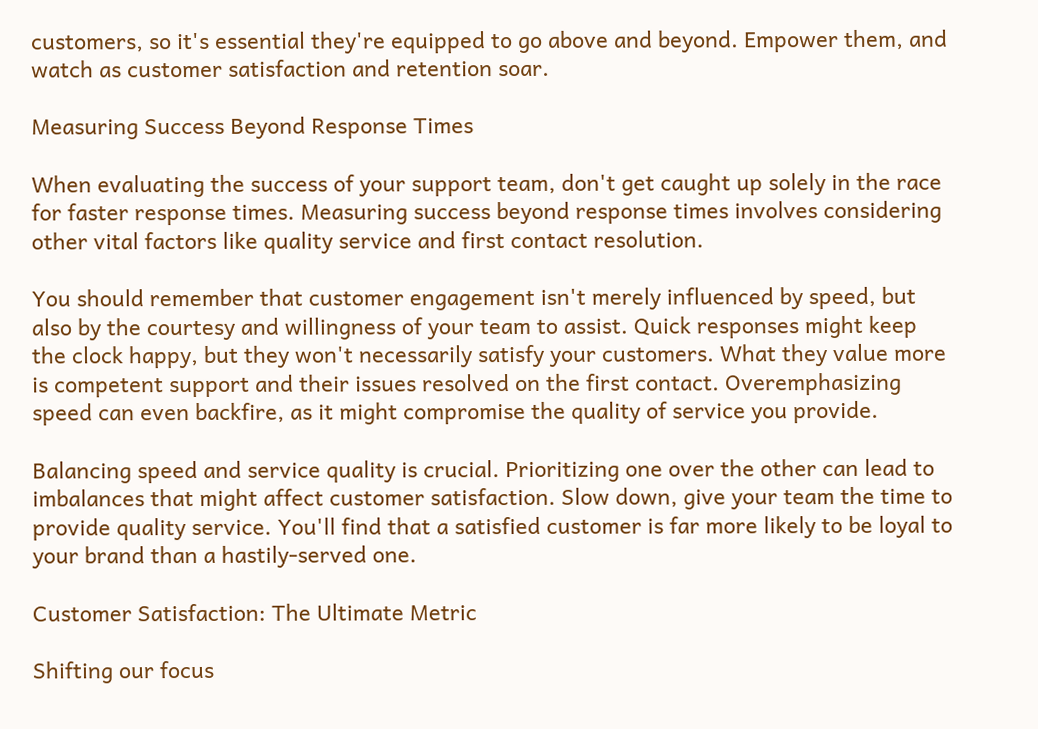customers, so it's essential they're equipped to go above and beyond. Empower them, and watch as customer satisfaction and retention soar.

Measuring Success Beyond Response Times

When evaluating the success of your support team, don't get caught up solely in the race for faster response times. Measuring success beyond response times involves considering other vital factors like quality service and first contact resolution.

You should remember that customer engagement isn't merely influenced by speed, but also by the courtesy and willingness of your team to assist. Quick responses might keep the clock happy, but they won't necessarily satisfy your customers. What they value more is competent support and their issues resolved on the first contact. Overemphasizing speed can even backfire, as it might compromise the quality of service you provide.

Balancing speed and service quality is crucial. Prioritizing one over the other can lead to imbalances that might affect customer satisfaction. Slow down, give your team the time to provide quality service. You'll find that a satisfied customer is far more likely to be loyal to your brand than a hastily-served one.

Customer Satisfaction: The Ultimate Metric

Shifting our focus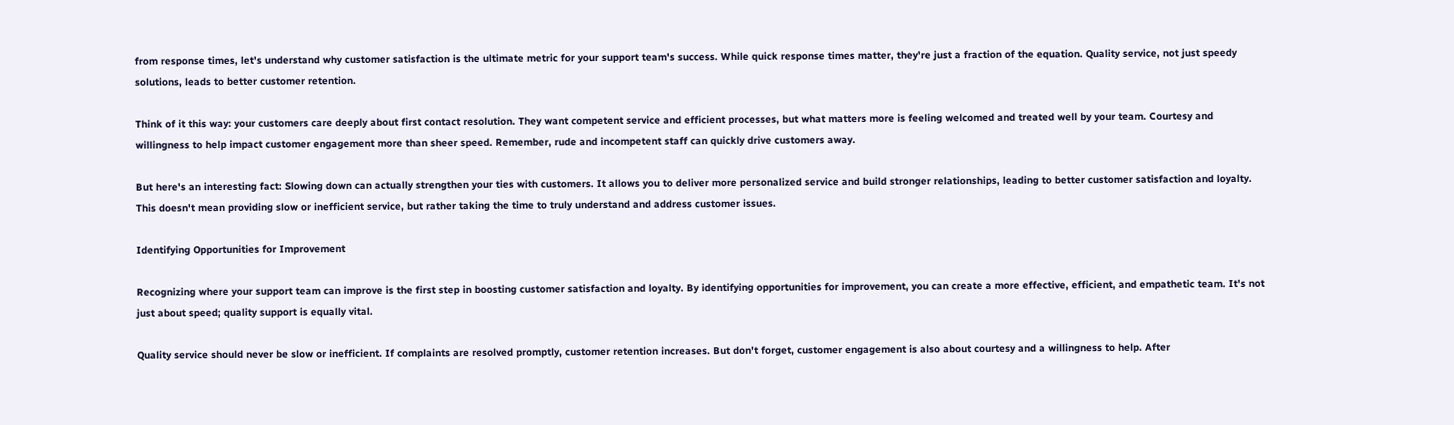from response times, let's understand why customer satisfaction is the ultimate metric for your support team's success. While quick response times matter, they're just a fraction of the equation. Quality service, not just speedy solutions, leads to better customer retention.

Think of it this way: your customers care deeply about first contact resolution. They want competent service and efficient processes, but what matters more is feeling welcomed and treated well by your team. Courtesy and willingness to help impact customer engagement more than sheer speed. Remember, rude and incompetent staff can quickly drive customers away.

But here's an interesting fact: Slowing down can actually strengthen your ties with customers. It allows you to deliver more personalized service and build stronger relationships, leading to better customer satisfaction and loyalty. This doesn't mean providing slow or inefficient service, but rather taking the time to truly understand and address customer issues.

Identifying Opportunities for Improvement

Recognizing where your support team can improve is the first step in boosting customer satisfaction and loyalty. By identifying opportunities for improvement, you can create a more effective, efficient, and empathetic team. It's not just about speed; quality support is equally vital.

Quality service should never be slow or inefficient. If complaints are resolved promptly, customer retention increases. But don't forget, customer engagement is also about courtesy and a willingness to help. After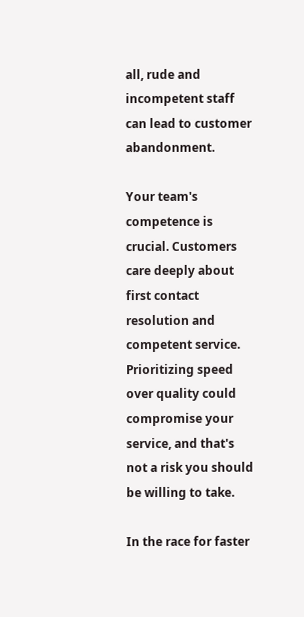all, rude and incompetent staff can lead to customer abandonment.

Your team's competence is crucial. Customers care deeply about first contact resolution and competent service. Prioritizing speed over quality could compromise your service, and that's not a risk you should be willing to take.

In the race for faster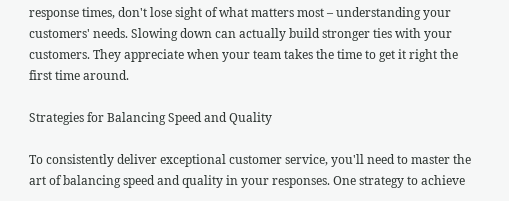response times, don't lose sight of what matters most – understanding your customers' needs. Slowing down can actually build stronger ties with your customers. They appreciate when your team takes the time to get it right the first time around.

Strategies for Balancing Speed and Quality

To consistently deliver exceptional customer service, you'll need to master the art of balancing speed and quality in your responses. One strategy to achieve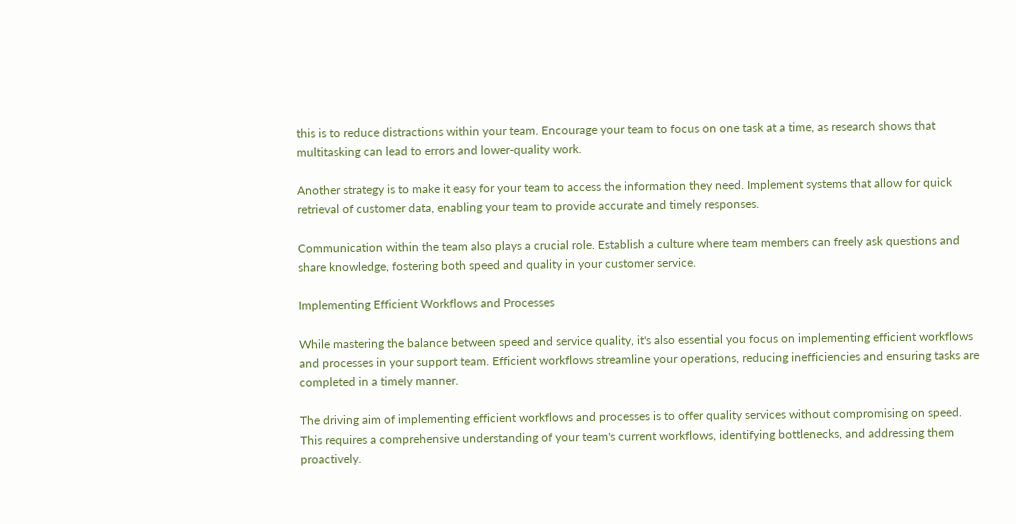this is to reduce distractions within your team. Encourage your team to focus on one task at a time, as research shows that multitasking can lead to errors and lower-quality work.

Another strategy is to make it easy for your team to access the information they need. Implement systems that allow for quick retrieval of customer data, enabling your team to provide accurate and timely responses.

Communication within the team also plays a crucial role. Establish a culture where team members can freely ask questions and share knowledge, fostering both speed and quality in your customer service.

Implementing Efficient Workflows and Processes

While mastering the balance between speed and service quality, it's also essential you focus on implementing efficient workflows and processes in your support team. Efficient workflows streamline your operations, reducing inefficiencies and ensuring tasks are completed in a timely manner.

The driving aim of implementing efficient workflows and processes is to offer quality services without compromising on speed. This requires a comprehensive understanding of your team's current workflows, identifying bottlenecks, and addressing them proactively.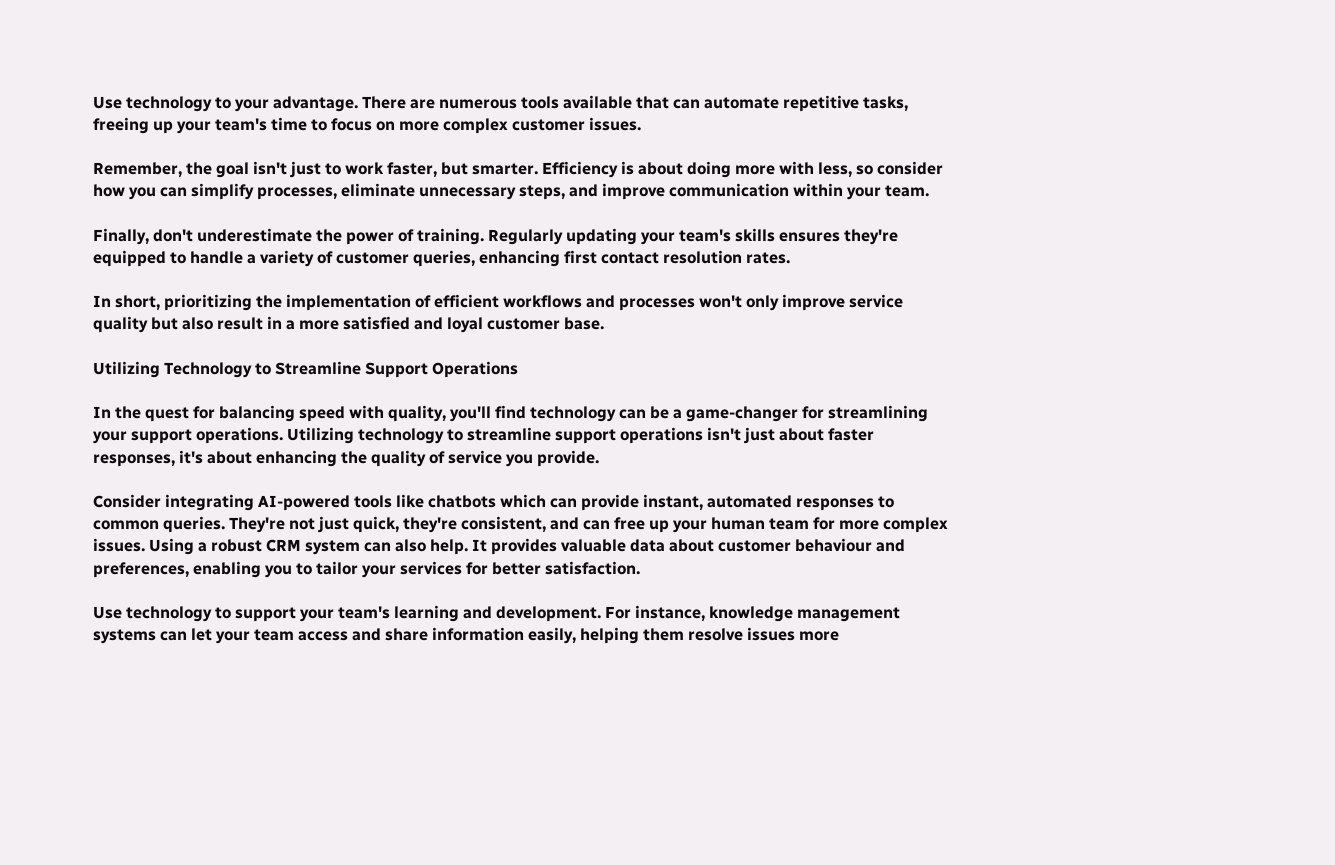Use technology to your advantage. There are numerous tools available that can automate repetitive tasks, freeing up your team's time to focus on more complex customer issues.

Remember, the goal isn't just to work faster, but smarter. Efficiency is about doing more with less, so consider how you can simplify processes, eliminate unnecessary steps, and improve communication within your team.

Finally, don't underestimate the power of training. Regularly updating your team's skills ensures they're equipped to handle a variety of customer queries, enhancing first contact resolution rates.

In short, prioritizing the implementation of efficient workflows and processes won't only improve service quality but also result in a more satisfied and loyal customer base.

Utilizing Technology to Streamline Support Operations

In the quest for balancing speed with quality, you'll find technology can be a game-changer for streamlining your support operations. Utilizing technology to streamline support operations isn't just about faster responses, it's about enhancing the quality of service you provide.

Consider integrating AI-powered tools like chatbots which can provide instant, automated responses to common queries. They're not just quick, they're consistent, and can free up your human team for more complex issues. Using a robust CRM system can also help. It provides valuable data about customer behaviour and preferences, enabling you to tailor your services for better satisfaction.

Use technology to support your team's learning and development. For instance, knowledge management systems can let your team access and share information easily, helping them resolve issues more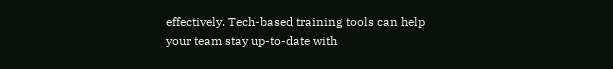effectively. Tech-based training tools can help your team stay up-to-date with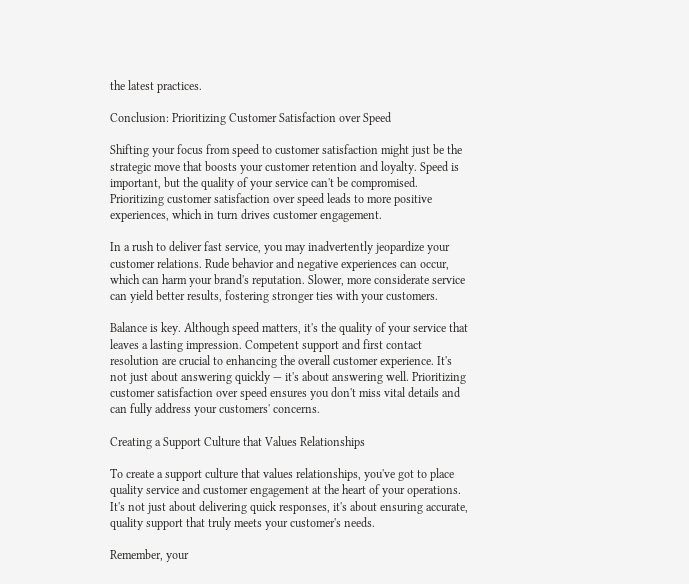the latest practices.

Conclusion: Prioritizing Customer Satisfaction over Speed

Shifting your focus from speed to customer satisfaction might just be the strategic move that boosts your customer retention and loyalty. Speed is important, but the quality of your service can't be compromised. Prioritizing customer satisfaction over speed leads to more positive experiences, which in turn drives customer engagement.

In a rush to deliver fast service, you may inadvertently jeopardize your customer relations. Rude behavior and negative experiences can occur, which can harm your brand's reputation. Slower, more considerate service can yield better results, fostering stronger ties with your customers.

Balance is key. Although speed matters, it's the quality of your service that leaves a lasting impression. Competent support and first contact resolution are crucial to enhancing the overall customer experience. It's not just about answering quickly — it's about answering well. Prioritizing customer satisfaction over speed ensures you don't miss vital details and can fully address your customers' concerns.

Creating a Support Culture that Values Relationships

To create a support culture that values relationships, you've got to place quality service and customer engagement at the heart of your operations. It's not just about delivering quick responses, it's about ensuring accurate, quality support that truly meets your customer's needs.

Remember, your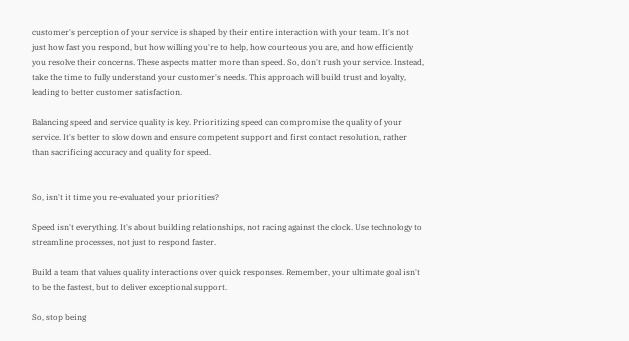customer's perception of your service is shaped by their entire interaction with your team. It's not just how fast you respond, but how willing you're to help, how courteous you are, and how efficiently you resolve their concerns. These aspects matter more than speed. So, don't rush your service. Instead, take the time to fully understand your customer's needs. This approach will build trust and loyalty, leading to better customer satisfaction.

Balancing speed and service quality is key. Prioritizing speed can compromise the quality of your service. It's better to slow down and ensure competent support and first contact resolution, rather than sacrificing accuracy and quality for speed.


So, isn't it time you re-evaluated your priorities?

Speed isn't everything. It's about building relationships, not racing against the clock. Use technology to streamline processes, not just to respond faster.

Build a team that values quality interactions over quick responses. Remember, your ultimate goal isn't to be the fastest, but to deliver exceptional support.

So, stop being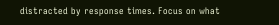distracted by response times. Focus on what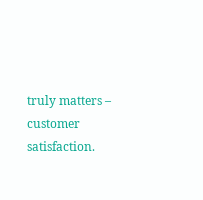truly matters – customer satisfaction.